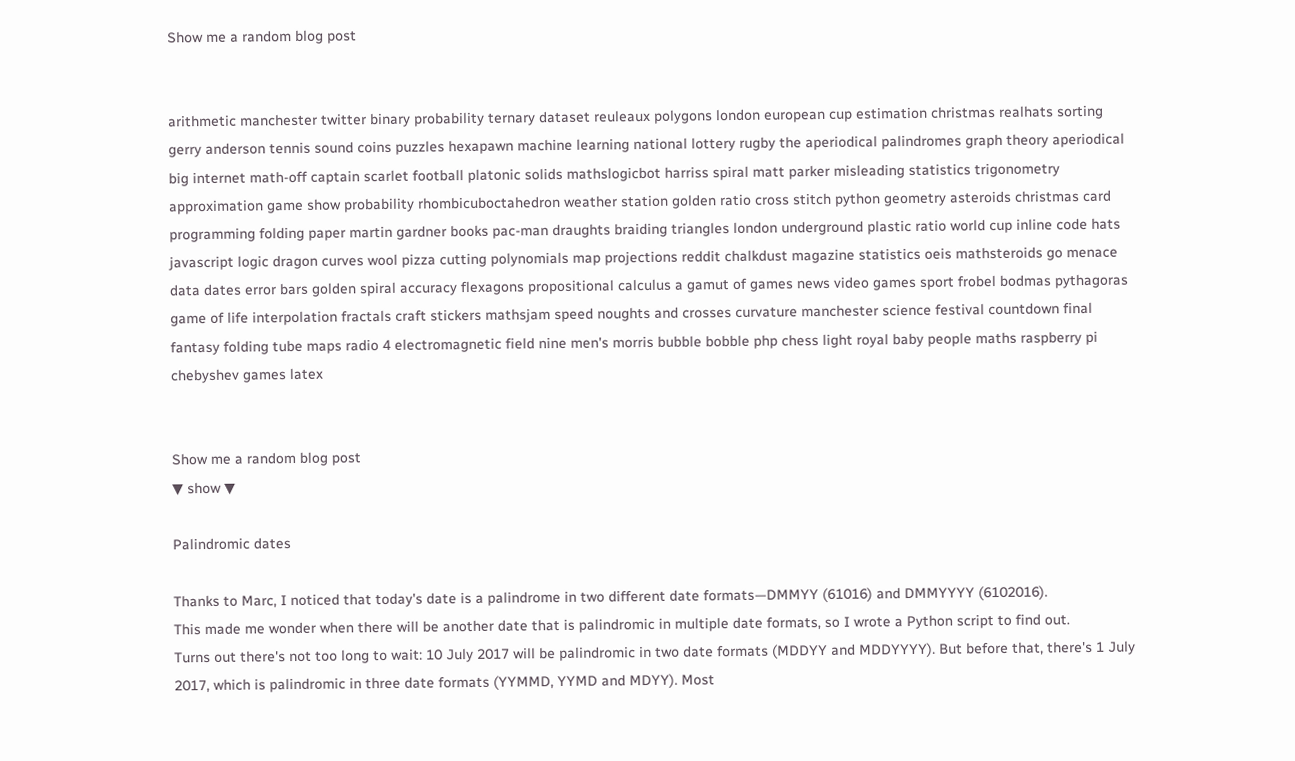Show me a random blog post


arithmetic manchester twitter binary probability ternary dataset reuleaux polygons london european cup estimation christmas realhats sorting gerry anderson tennis sound coins puzzles hexapawn machine learning national lottery rugby the aperiodical palindromes graph theory aperiodical big internet math-off captain scarlet football platonic solids mathslogicbot harriss spiral matt parker misleading statistics trigonometry approximation game show probability rhombicuboctahedron weather station golden ratio cross stitch python geometry asteroids christmas card programming folding paper martin gardner books pac-man draughts braiding triangles london underground plastic ratio world cup inline code hats javascript logic dragon curves wool pizza cutting polynomials map projections reddit chalkdust magazine statistics oeis mathsteroids go menace data dates error bars golden spiral accuracy flexagons propositional calculus a gamut of games news video games sport frobel bodmas pythagoras game of life interpolation fractals craft stickers mathsjam speed noughts and crosses curvature manchester science festival countdown final fantasy folding tube maps radio 4 electromagnetic field nine men's morris bubble bobble php chess light royal baby people maths raspberry pi chebyshev games latex


Show me a random blog post
▼ show ▼

Palindromic dates

Thanks to Marc, I noticed that today's date is a palindrome in two different date formats—DMMYY (61016) and DMMYYYY (6102016).
This made me wonder when there will be another date that is palindromic in multiple date formats, so I wrote a Python script to find out.
Turns out there's not too long to wait: 10 July 2017 will be palindromic in two date formats (MDDYY and MDDYYYY). But before that, there's 1 July 2017, which is palindromic in three date formats (YYMMD, YYMD and MDYY). Most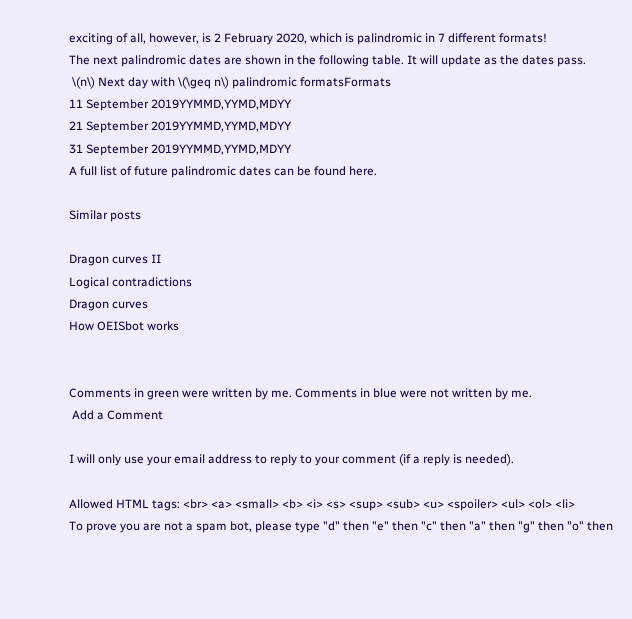exciting of all, however, is 2 February 2020, which is palindromic in 7 different formats!
The next palindromic dates are shown in the following table. It will update as the dates pass.
 \(n\) Next day with \(\geq n\) palindromic formatsFormats
11 September 2019YYMMD,YYMD,MDYY
21 September 2019YYMMD,YYMD,MDYY
31 September 2019YYMMD,YYMD,MDYY
A full list of future palindromic dates can be found here.

Similar posts

Dragon curves II
Logical contradictions
Dragon curves
How OEISbot works


Comments in green were written by me. Comments in blue were not written by me.
 Add a Comment

I will only use your email address to reply to your comment (if a reply is needed).

Allowed HTML tags: <br> <a> <small> <b> <i> <s> <sup> <sub> <u> <spoiler> <ul> <ol> <li>
To prove you are not a spam bot, please type "d" then "e" then "c" then "a" then "g" then "o" then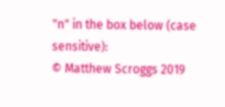"n" in the box below (case sensitive):
© Matthew Scroggs 2019